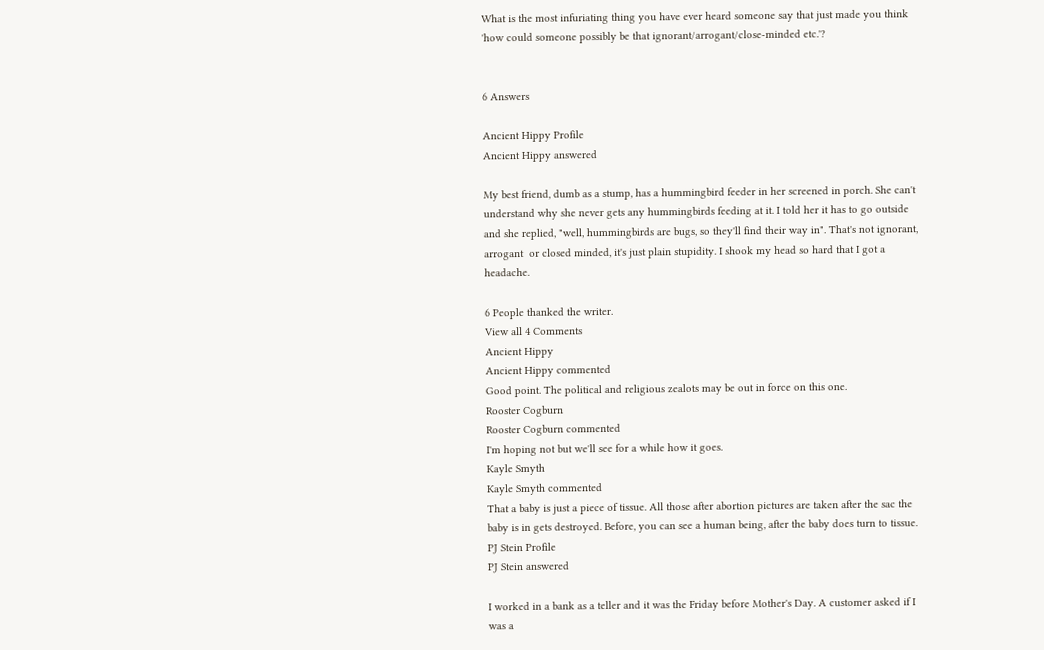What is the most infuriating thing you have ever heard someone say that just made you think 'how could someone possibly be that ignorant/arrogant/close-minded etc.'?


6 Answers

Ancient Hippy Profile
Ancient Hippy answered

My best friend, dumb as a stump, has a hummingbird feeder in her screened in porch. She can't understand why she never gets any hummingbirds feeding at it. I told her it has to go outside and she replied, "well, hummingbirds are bugs, so they'll find their way in". That's not ignorant, arrogant  or closed minded, it's just plain stupidity. I shook my head so hard that I got a headache.

6 People thanked the writer.
View all 4 Comments
Ancient Hippy
Ancient Hippy commented
Good point. The political and religious zealots may be out in force on this one.
Rooster Cogburn
Rooster Cogburn commented
I'm hoping not but we'll see for a while how it goes.
Kayle Smyth
Kayle Smyth commented
That a baby is just a piece of tissue. All those after abortion pictures are taken after the sac the baby is in gets destroyed. Before, you can see a human being, after the baby does turn to tissue.
PJ Stein Profile
PJ Stein answered

I worked in a bank as a teller and it was the Friday before Mother's Day. A customer asked if I was a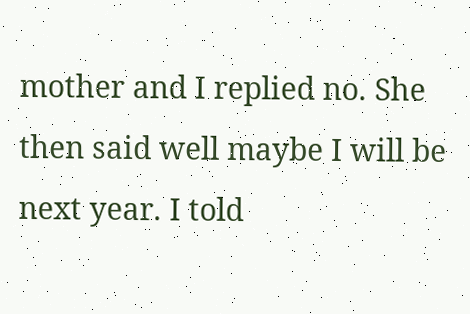mother and I replied no. She then said well maybe I will be next year. I told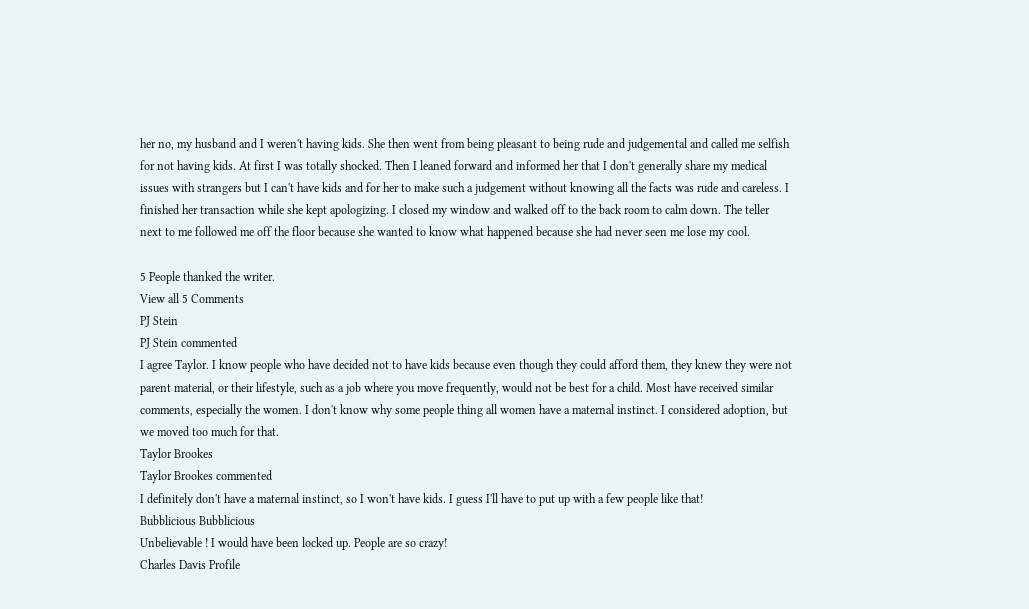her no, my husband and I weren't having kids. She then went from being pleasant to being rude and judgemental and called me selfish for not having kids. At first I was totally shocked. Then I leaned forward and informed her that I don't generally share my medical issues with strangers but I can't have kids and for her to make such a judgement without knowing all the facts was rude and careless. I finished her transaction while she kept apologizing. I closed my window and walked off to the back room to calm down. The teller next to me followed me off the floor because she wanted to know what happened because she had never seen me lose my cool.

5 People thanked the writer.
View all 5 Comments
PJ Stein
PJ Stein commented
I agree Taylor. I know people who have decided not to have kids because even though they could afford them, they knew they were not parent material, or their lifestyle, such as a job where you move frequently, would not be best for a child. Most have received similar comments, especially the women. I don't know why some people thing all women have a maternal instinct. I considered adoption, but we moved too much for that.
Taylor Brookes
Taylor Brookes commented
I definitely don't have a maternal instinct, so I won't have kids. I guess I'll have to put up with a few people like that!
Bubblicious Bubblicious
Unbelievable ! I would have been locked up. People are so crazy!
Charles Davis Profile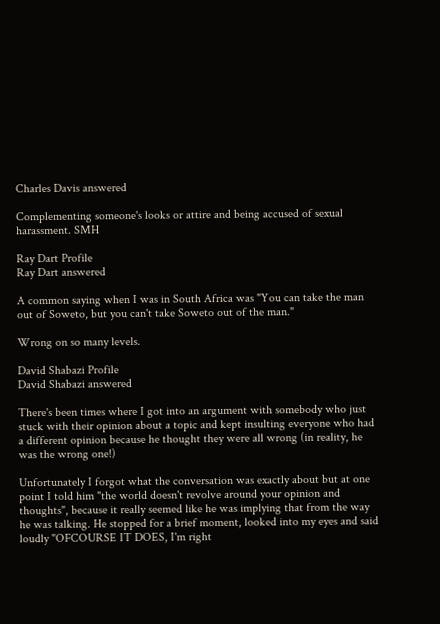Charles Davis answered

Complementing someone's looks or attire and being accused of sexual harassment. SMH

Ray Dart Profile
Ray Dart answered

A common saying when I was in South Africa was "You can take the man out of Soweto, but you can't take Soweto out of the man."

Wrong on so many levels.

David Shabazi Profile
David Shabazi answered

There's been times where I got into an argument with somebody who just stuck with their opinion about a topic and kept insulting everyone who had a different opinion because he thought they were all wrong (in reality, he was the wrong one!)

Unfortunately I forgot what the conversation was exactly about but at one point I told him "the world doesn't revolve around your opinion and thoughts", because it really seemed like he was implying that from the way he was talking. He stopped for a brief moment, looked into my eyes and said loudly "OFCOURSE IT DOES, I'm right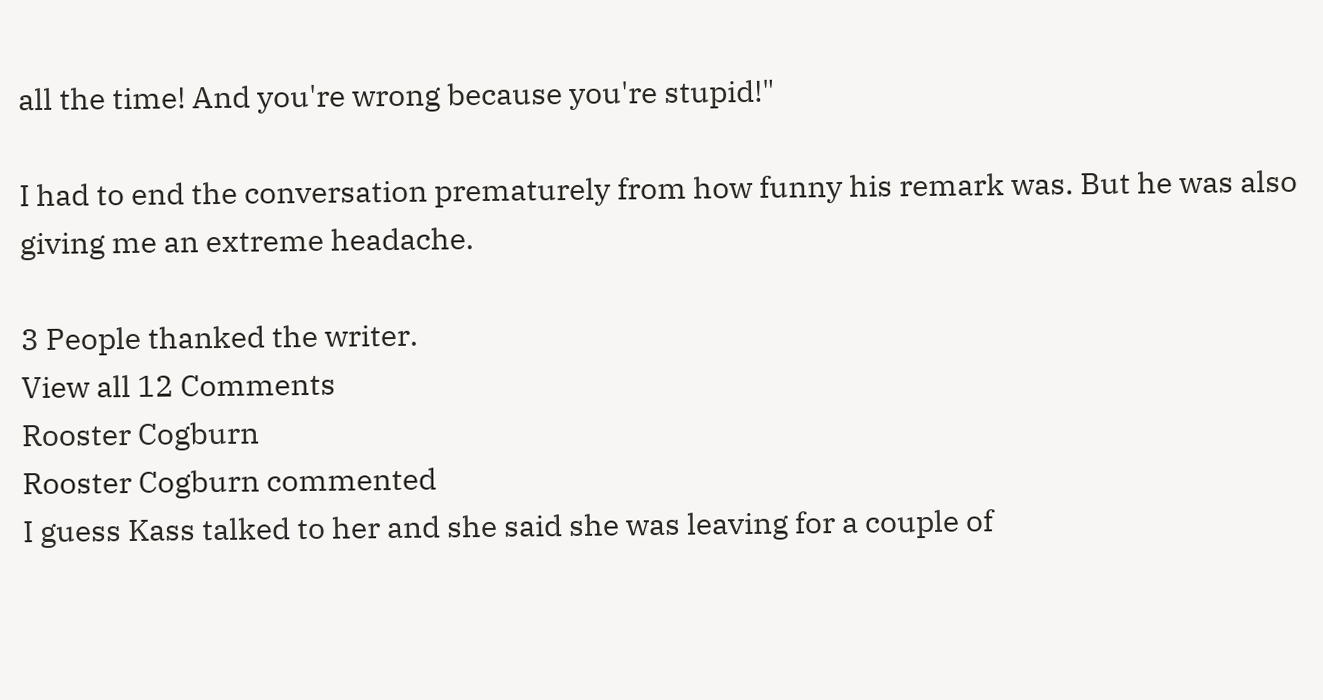all the time! And you're wrong because you're stupid!"

I had to end the conversation prematurely from how funny his remark was. But he was also giving me an extreme headache.

3 People thanked the writer.
View all 12 Comments
Rooster Cogburn
Rooster Cogburn commented
I guess Kass talked to her and she said she was leaving for a couple of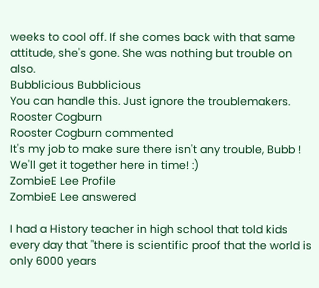weeks to cool off. If she comes back with that same attitude, she's gone. She was nothing but trouble on also.
Bubblicious Bubblicious
You can handle this. Just ignore the troublemakers.
Rooster Cogburn
Rooster Cogburn commented
It's my job to make sure there isn't any trouble, Bubb ! We'll get it together here in time! :)
ZombieE Lee Profile
ZombieE Lee answered

I had a History teacher in high school that told kids every day that "there is scientific proof that the world is only 6000 years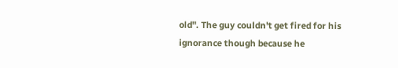old". The guy couldn't get fired for his ignorance though because he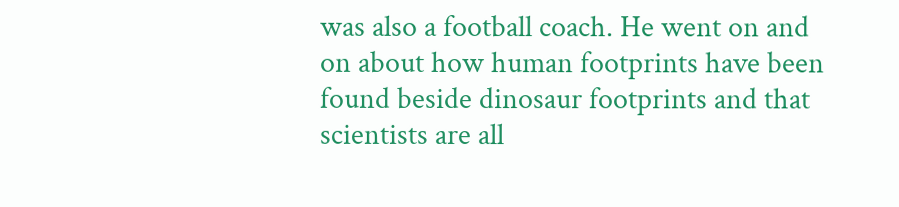was also a football coach. He went on and on about how human footprints have been found beside dinosaur footprints and that scientists are all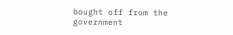bought off from the government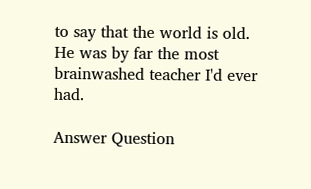to say that the world is old. He was by far the most brainwashed teacher I'd ever had.

Answer Question